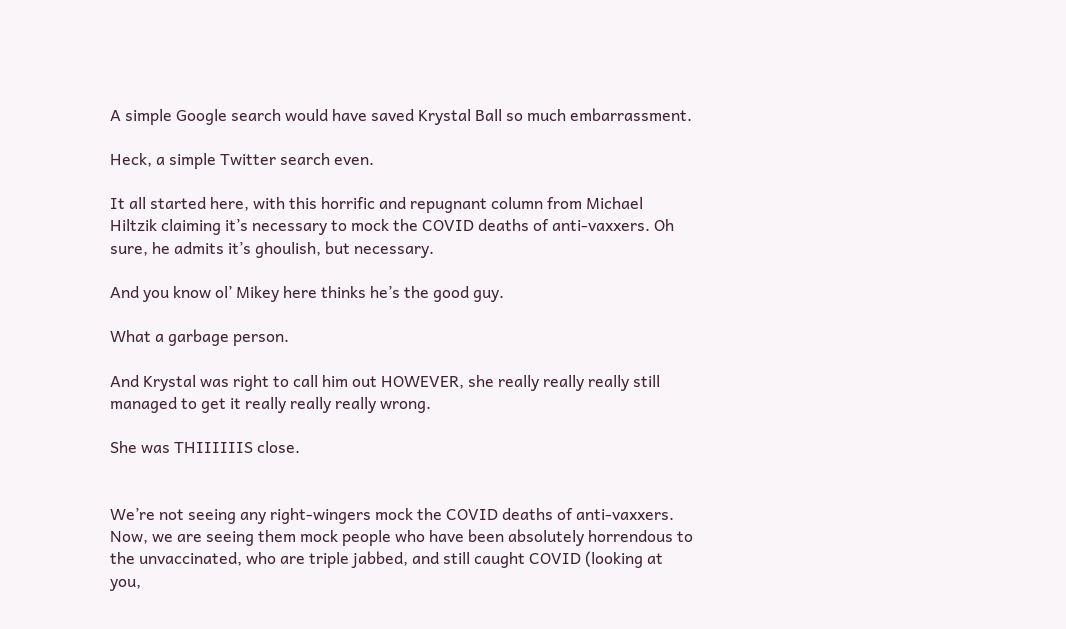A simple Google search would have saved Krystal Ball so much embarrassment.

Heck, a simple Twitter search even.

It all started here, with this horrific and repugnant column from Michael Hiltzik claiming it’s necessary to mock the COVID deaths of anti-vaxxers. Oh sure, he admits it’s ghoulish, but necessary.

And you know ol’ Mikey here thinks he’s the good guy.

What a garbage person.

And Krystal was right to call him out HOWEVER, she really really really still managed to get it really really really wrong.

She was THIIIIIIS close.


We’re not seeing any right-wingers mock the COVID deaths of anti-vaxxers. Now, we are seeing them mock people who have been absolutely horrendous to the unvaccinated, who are triple jabbed, and still caught COVID (looking at you,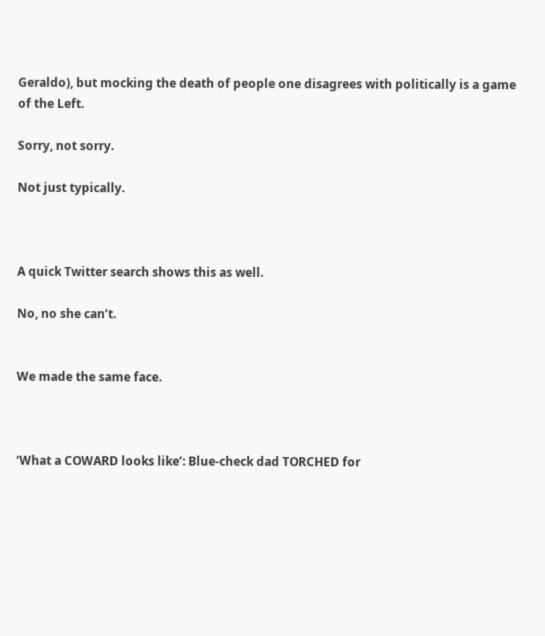Geraldo), but mocking the death of people one disagrees with politically is a game of the Left.

Sorry, not sorry.

Not just typically.



A quick Twitter search shows this as well.

No, no she can’t.


We made the same face.



‘What a COWARD looks like’: Blue-check dad TORCHED for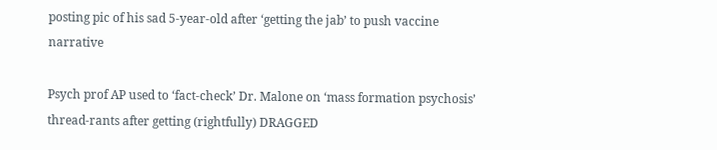posting pic of his sad 5-year-old after ‘getting the jab’ to push vaccine narrative

Psych prof AP used to ‘fact-check’ Dr. Malone on ‘mass formation psychosis’ thread-rants after getting (rightfully) DRAGGED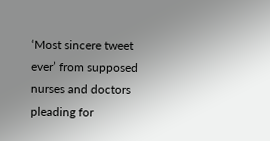‘Most sincere tweet ever’ from supposed nurses and doctors pleading for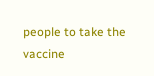people to take the vaccine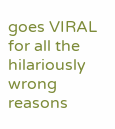goes VIRAL for all the hilariously wrong reasons